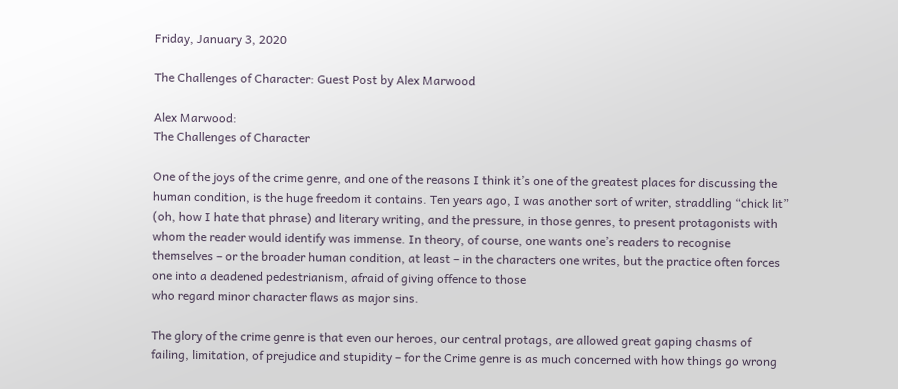Friday, January 3, 2020

The Challenges of Character: Guest Post by Alex Marwood

Alex Marwood:
The Challenges of Character

One of the joys of the crime genre, and one of the reasons I think it’s one of the greatest places for discussing the human condition, is the huge freedom it contains. Ten years ago, I was another sort of writer, straddling “chick lit” (oh, how I hate that phrase) and literary writing, and the pressure, in those genres, to present protagonists with whom the reader would identify was immense. In theory, of course, one wants one’s readers to recognise themselves – or the broader human condition, at least – in the characters one writes, but the practice often forces one into a deadened pedestrianism, afraid of giving offence to those
who regard minor character flaws as major sins.

The glory of the crime genre is that even our heroes, our central protags, are allowed great gaping chasms of failing, limitation, of prejudice and stupidity – for the Crime genre is as much concerned with how things go wrong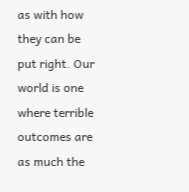as with how they can be put right. Our world is one where terrible outcomes are as much the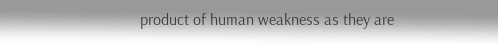product of human weakness as they are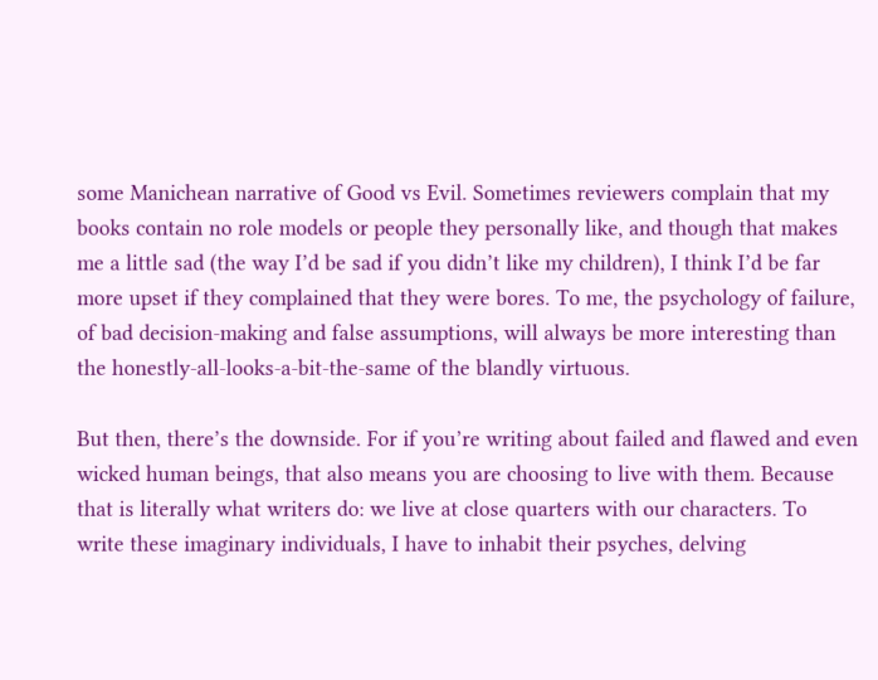some Manichean narrative of Good vs Evil. Sometimes reviewers complain that my books contain no role models or people they personally like, and though that makes me a little sad (the way I’d be sad if you didn’t like my children), I think I’d be far more upset if they complained that they were bores. To me, the psychology of failure, of bad decision-making and false assumptions, will always be more interesting than the honestly-all-looks-a-bit-the-same of the blandly virtuous.

But then, there’s the downside. For if you’re writing about failed and flawed and even wicked human beings, that also means you are choosing to live with them. Because that is literally what writers do: we live at close quarters with our characters. To write these imaginary individuals, I have to inhabit their psyches, delving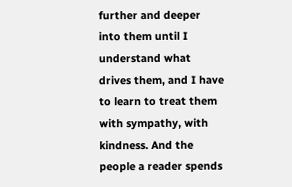further and deeper into them until I understand what drives them, and I have to learn to treat them with sympathy, with kindness. And the people a reader spends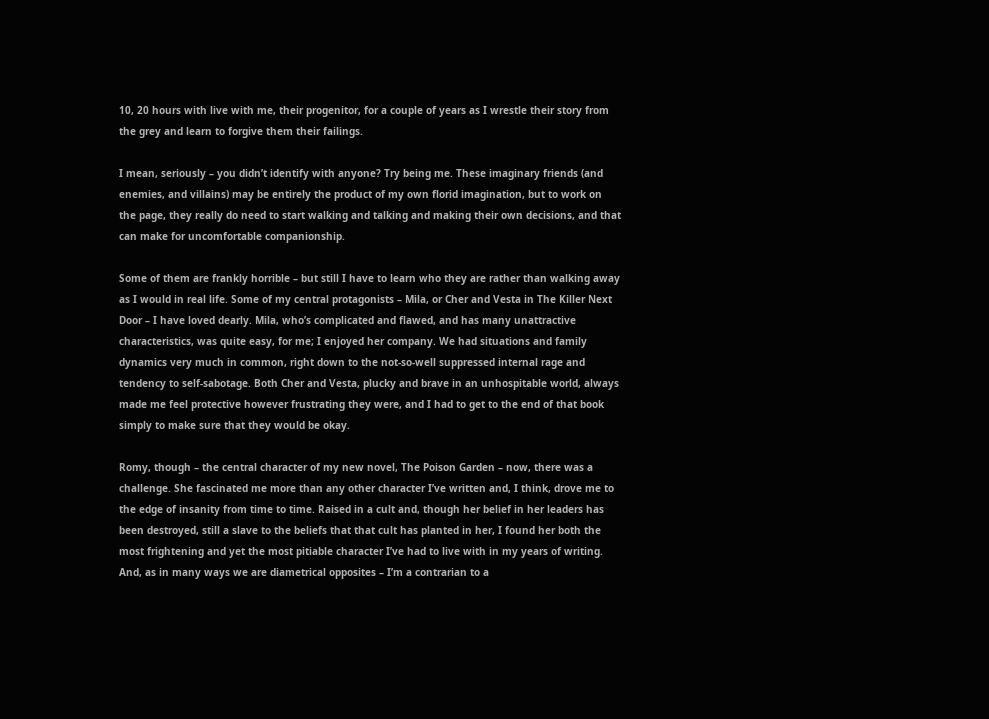10, 20 hours with live with me, their progenitor, for a couple of years as I wrestle their story from the grey and learn to forgive them their failings.

I mean, seriously – you didn’t identify with anyone? Try being me. These imaginary friends (and enemies, and villains) may be entirely the product of my own florid imagination, but to work on the page, they really do need to start walking and talking and making their own decisions, and that can make for uncomfortable companionship.

Some of them are frankly horrible – but still I have to learn who they are rather than walking away as I would in real life. Some of my central protagonists – Mila, or Cher and Vesta in The Killer Next Door – I have loved dearly. Mila, who’s complicated and flawed, and has many unattractive characteristics, was quite easy, for me; I enjoyed her company. We had situations and family dynamics very much in common, right down to the not-so-well suppressed internal rage and tendency to self-sabotage. Both Cher and Vesta, plucky and brave in an unhospitable world, always made me feel protective however frustrating they were, and I had to get to the end of that book simply to make sure that they would be okay.

Romy, though – the central character of my new novel, The Poison Garden – now, there was a challenge. She fascinated me more than any other character I’ve written and, I think, drove me to the edge of insanity from time to time. Raised in a cult and, though her belief in her leaders has been destroyed, still a slave to the beliefs that that cult has planted in her, I found her both the most frightening and yet the most pitiable character I’ve had to live with in my years of writing. And, as in many ways we are diametrical opposites – I’m a contrarian to a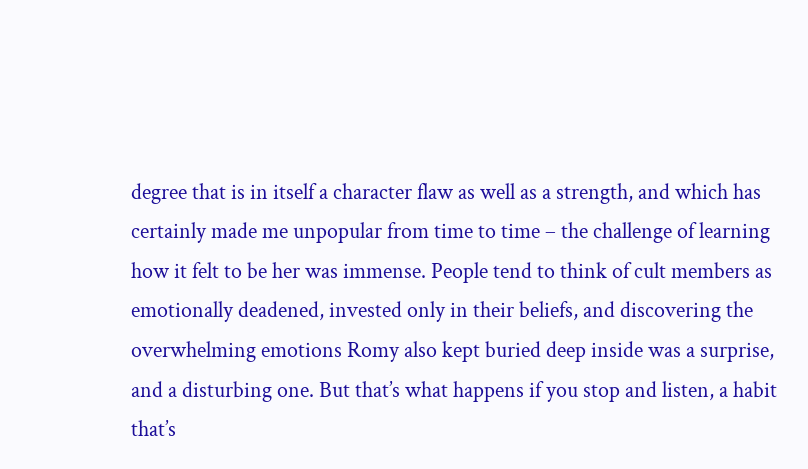degree that is in itself a character flaw as well as a strength, and which has certainly made me unpopular from time to time – the challenge of learning how it felt to be her was immense. People tend to think of cult members as emotionally deadened, invested only in their beliefs, and discovering the overwhelming emotions Romy also kept buried deep inside was a surprise, and a disturbing one. But that’s what happens if you stop and listen, a habit that’s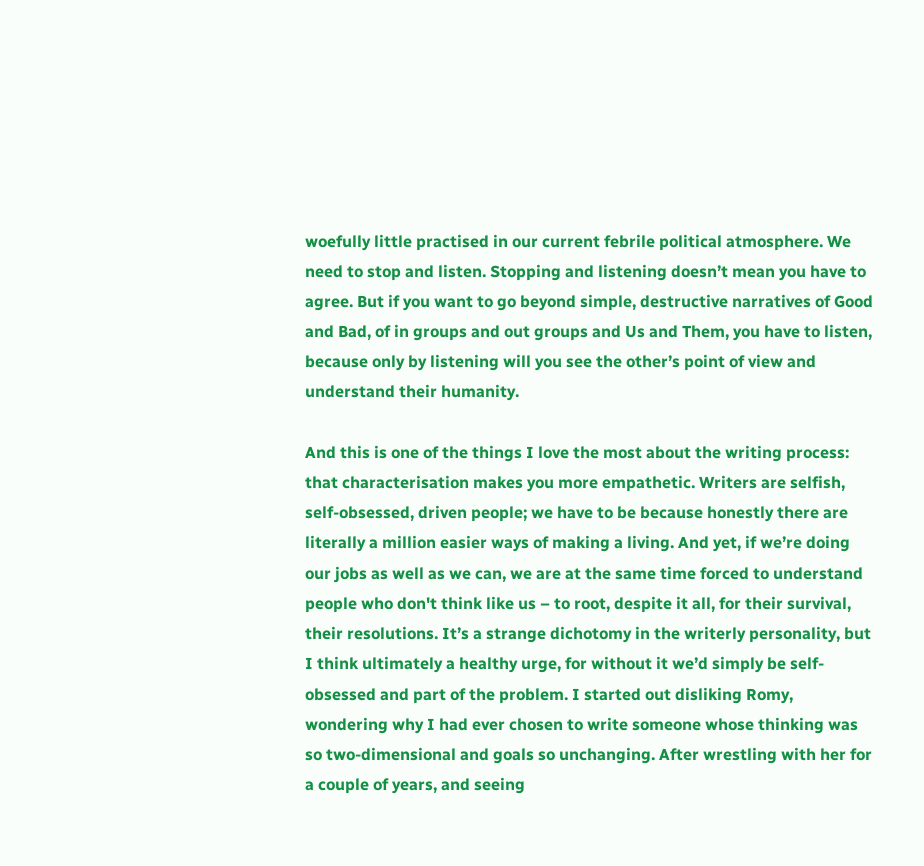woefully little practised in our current febrile political atmosphere. We need to stop and listen. Stopping and listening doesn’t mean you have to agree. But if you want to go beyond simple, destructive narratives of Good and Bad, of in groups and out groups and Us and Them, you have to listen, because only by listening will you see the other’s point of view and understand their humanity.

And this is one of the things I love the most about the writing process: that characterisation makes you more empathetic. Writers are selfish, self-obsessed, driven people; we have to be because honestly there are literally a million easier ways of making a living. And yet, if we’re doing our jobs as well as we can, we are at the same time forced to understand people who don't think like us – to root, despite it all, for their survival, their resolutions. It’s a strange dichotomy in the writerly personality, but I think ultimately a healthy urge, for without it we’d simply be self-obsessed and part of the problem. I started out disliking Romy, wondering why I had ever chosen to write someone whose thinking was so two-dimensional and goals so unchanging. After wrestling with her for a couple of years, and seeing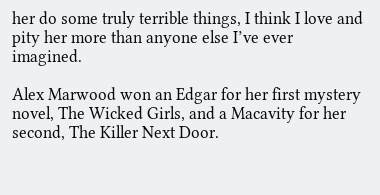her do some truly terrible things, I think I love and pity her more than anyone else I’ve ever imagined.

Alex Marwood won an Edgar for her first mystery novel, The Wicked Girls, and a Macavity for her second, The Killer Next Door.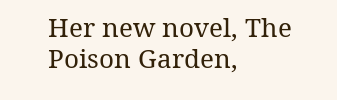Her new novel, The Poison Garden,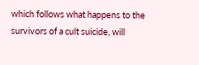which follows what happens to the survivors of a cult suicide, will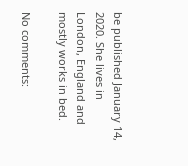be published January 14, 2020. She lives in London, England and mostly works in bed.

No comments: